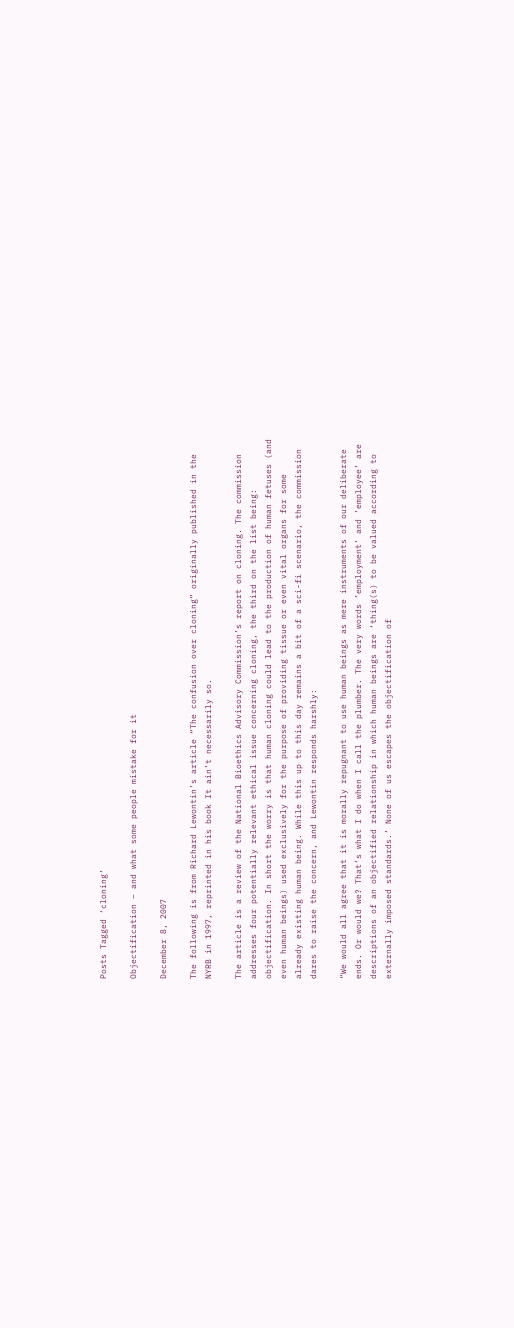Posts Tagged ‘cloning’

Objectification – and what some people mistake for it

December 8, 2007

The following is from Richard Lewontin’s article “The confusion over cloning” originally published in the NYRB in 1997, reprinted in his book It ain’t necessarily so.

The article is a review of the National Bioethics Advisory Commission’s report on cloning. The commission addresses four potentially relevant ethical issue concerning cloning, the third on the list being: objectification. In short the worry is that human cloning could lead to the production of human fetuses (and even human beings) used exclusively for the purpose of providing tissue or even vital organs for some already existing human being. While this up to this day remains a bit of a sci-fi scenario, the commission dares to raise the concern, and Lewontin responds harshly:

“We would all agree that it is morally repugnant to use human beings as mere instruments of our deliberate ends. Or would we? That’s what I do when I call the plumber. The very words ’employment’ and ’employee’ are descriptions of an objectified relationship in which human beings are ‘thing(s) to be valued according to externally imposed standards.’ None of us escapes the objectification of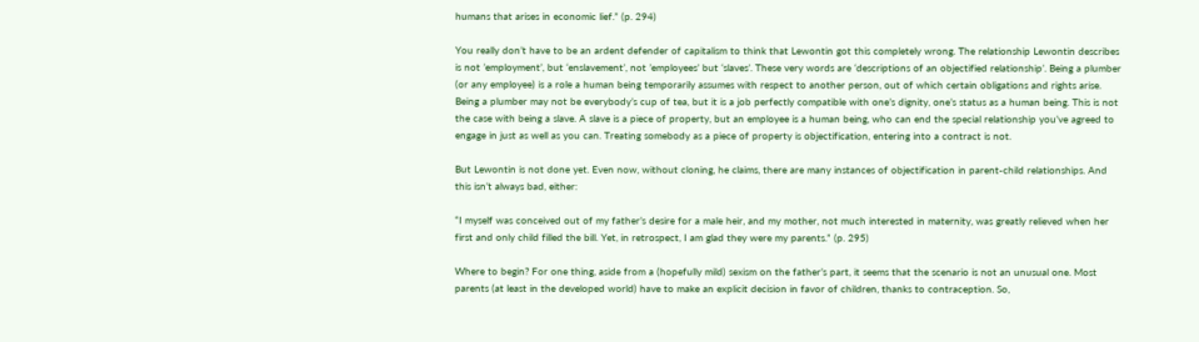humans that arises in economic lief.” (p. 294)

You really don’t have to be an ardent defender of capitalism to think that Lewontin got this completely wrong. The relationship Lewontin describes is not ’employment’, but ‘enslavement’, not ’employees’ but ‘slaves’. These very words are ‘descriptions of an objectified relationship’. Being a plumber (or any employee) is a role a human being temporarily assumes with respect to another person, out of which certain obligations and rights arise. Being a plumber may not be everybody’s cup of tea, but it is a job perfectly compatible with one’s dignity, one’s status as a human being. This is not the case with being a slave. A slave is a piece of property, but an employee is a human being, who can end the special relationship you’ve agreed to engage in just as well as you can. Treating somebody as a piece of property is objectification, entering into a contract is not.

But Lewontin is not done yet. Even now, without cloning, he claims, there are many instances of objectification in parent-child relationships. And this isn’t always bad, either:

“I myself was conceived out of my father’s desire for a male heir, and my mother, not much interested in maternity, was greatly relieved when her first and only child filled the bill. Yet, in retrospect, I am glad they were my parents.” (p. 295)

Where to begin? For one thing, aside from a (hopefully mild) sexism on the father’s part, it seems that the scenario is not an unusual one. Most parents (at least in the developed world) have to make an explicit decision in favor of children, thanks to contraception. So,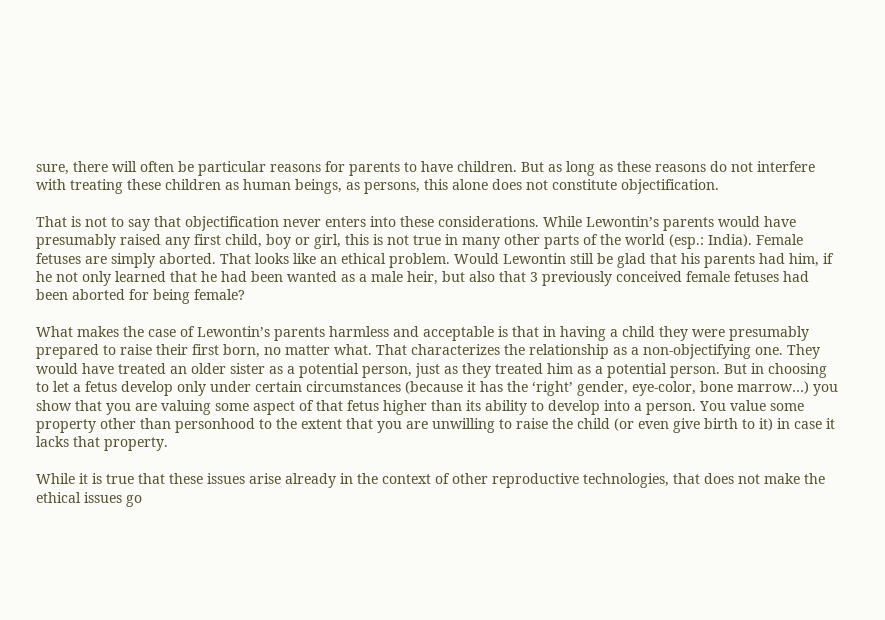sure, there will often be particular reasons for parents to have children. But as long as these reasons do not interfere with treating these children as human beings, as persons, this alone does not constitute objectification.

That is not to say that objectification never enters into these considerations. While Lewontin’s parents would have presumably raised any first child, boy or girl, this is not true in many other parts of the world (esp.: India). Female fetuses are simply aborted. That looks like an ethical problem. Would Lewontin still be glad that his parents had him, if he not only learned that he had been wanted as a male heir, but also that 3 previously conceived female fetuses had been aborted for being female?

What makes the case of Lewontin’s parents harmless and acceptable is that in having a child they were presumably prepared to raise their first born, no matter what. That characterizes the relationship as a non-objectifying one. They would have treated an older sister as a potential person, just as they treated him as a potential person. But in choosing to let a fetus develop only under certain circumstances (because it has the ‘right’ gender, eye-color, bone marrow…) you show that you are valuing some aspect of that fetus higher than its ability to develop into a person. You value some property other than personhood to the extent that you are unwilling to raise the child (or even give birth to it) in case it lacks that property.

While it is true that these issues arise already in the context of other reproductive technologies, that does not make the ethical issues go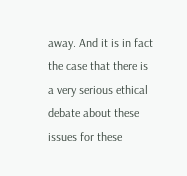away. And it is in fact the case that there is a very serious ethical debate about these issues for these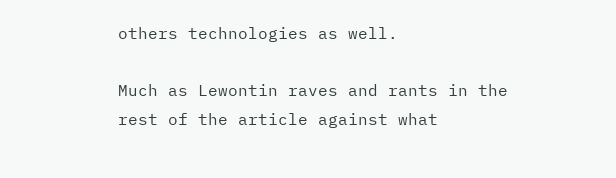others technologies as well.

Much as Lewontin raves and rants in the rest of the article against what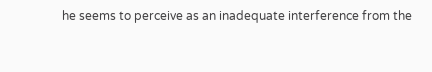he seems to perceive as an inadequate interference from the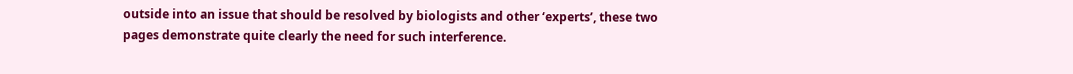outside into an issue that should be resolved by biologists and other ‘experts’, these two pages demonstrate quite clearly the need for such interference.